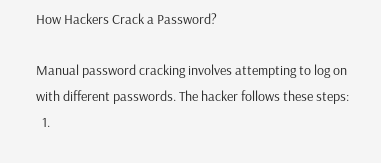How Hackers Crack a Password?

Manual password cracking involves attempting to log on with different passwords. The hacker follows these steps:
  1.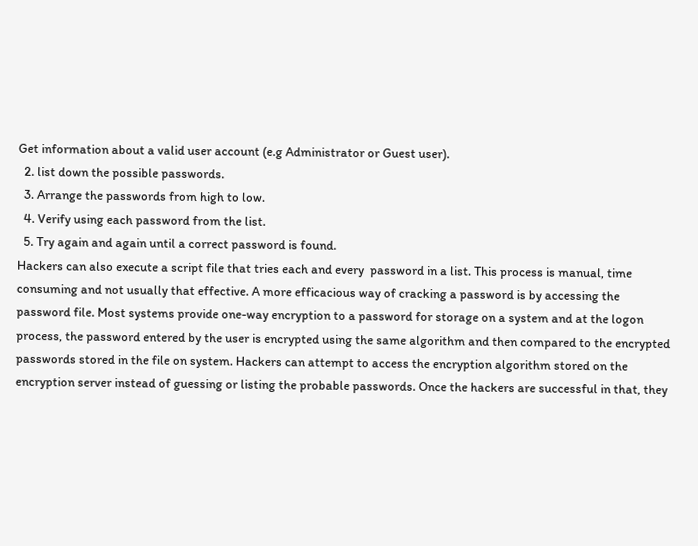Get information about a valid user account (e.g Administrator or Guest user).
  2. list down the possible passwords.
  3. Arrange the passwords from high to low.
  4. Verify using each password from the list.
  5. Try again and again until a correct password is found.
Hackers can also execute a script file that tries each and every  password in a list. This process is manual, time consuming and not usually that effective. A more efficacious way of cracking a password is by accessing the password file. Most systems provide one-way encryption to a password for storage on a system and at the logon process, the password entered by the user is encrypted using the same algorithm and then compared to the encrypted passwords stored in the file on system. Hackers can attempt to access the encryption algorithm stored on the encryption server instead of guessing or listing the probable passwords. Once the hackers are successful in that, they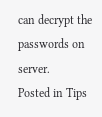can decrypt the passwords on server.
Posted in Tips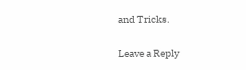and Tricks.

Leave a Reply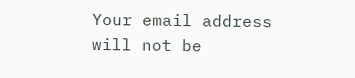Your email address will not be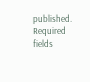published. Required fields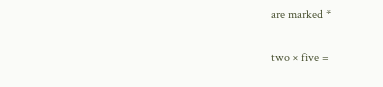are marked *

two × five =